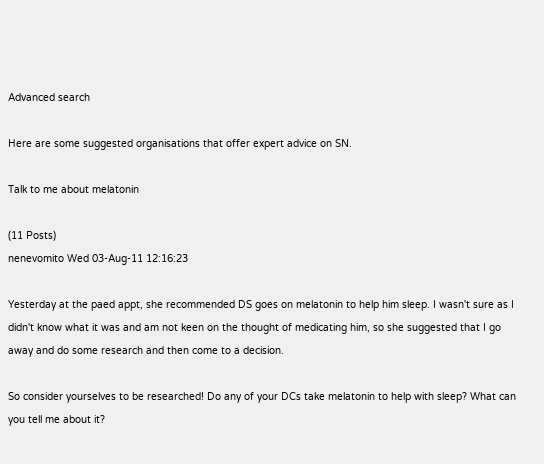Advanced search

Here are some suggested organisations that offer expert advice on SN.

Talk to me about melatonin

(11 Posts)
nenevomito Wed 03-Aug-11 12:16:23

Yesterday at the paed appt, she recommended DS goes on melatonin to help him sleep. I wasn't sure as I didn't know what it was and am not keen on the thought of medicating him, so she suggested that I go away and do some research and then come to a decision.

So consider yourselves to be researched! Do any of your DCs take melatonin to help with sleep? What can you tell me about it?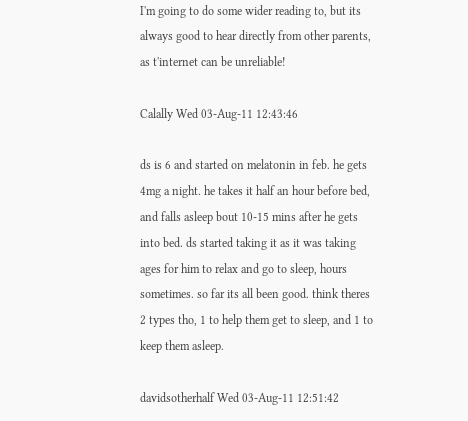I'm going to do some wider reading to, but its always good to hear directly from other parents, as t'internet can be unreliable!

Calally Wed 03-Aug-11 12:43:46

ds is 6 and started on melatonin in feb. he gets 4mg a night. he takes it half an hour before bed, and falls asleep bout 10-15 mins after he gets into bed. ds started taking it as it was taking ages for him to relax and go to sleep, hours sometimes. so far its all been good. think theres 2 types tho, 1 to help them get to sleep, and 1 to keep them asleep.

davidsotherhalf Wed 03-Aug-11 12:51:42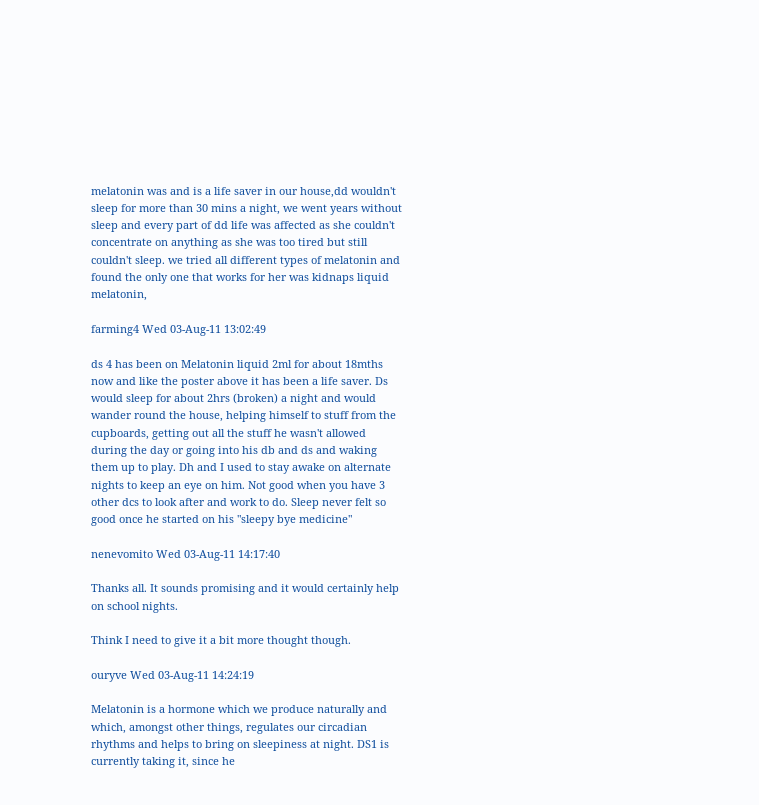melatonin was and is a life saver in our house,dd wouldn't sleep for more than 30 mins a night, we went years without sleep and every part of dd life was affected as she couldn't concentrate on anything as she was too tired but still couldn't sleep. we tried all different types of melatonin and found the only one that works for her was kidnaps liquid melatonin,

farming4 Wed 03-Aug-11 13:02:49

ds 4 has been on Melatonin liquid 2ml for about 18mths now and like the poster above it has been a life saver. Ds would sleep for about 2hrs (broken) a night and would wander round the house, helping himself to stuff from the cupboards, getting out all the stuff he wasn't allowed during the day or going into his db and ds and waking them up to play. Dh and I used to stay awake on alternate nights to keep an eye on him. Not good when you have 3 other dcs to look after and work to do. Sleep never felt so good once he started on his "sleepy bye medicine"

nenevomito Wed 03-Aug-11 14:17:40

Thanks all. It sounds promising and it would certainly help on school nights.

Think I need to give it a bit more thought though.

ouryve Wed 03-Aug-11 14:24:19

Melatonin is a hormone which we produce naturally and which, amongst other things, regulates our circadian rhythms and helps to bring on sleepiness at night. DS1 is currently taking it, since he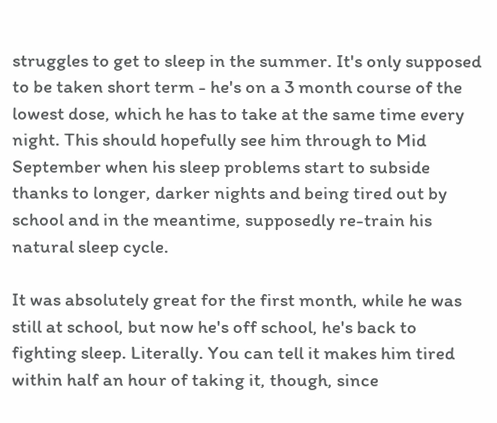struggles to get to sleep in the summer. It's only supposed to be taken short term - he's on a 3 month course of the lowest dose, which he has to take at the same time every night. This should hopefully see him through to Mid September when his sleep problems start to subside thanks to longer, darker nights and being tired out by school and in the meantime, supposedly re-train his natural sleep cycle.

It was absolutely great for the first month, while he was still at school, but now he's off school, he's back to fighting sleep. Literally. You can tell it makes him tired within half an hour of taking it, though, since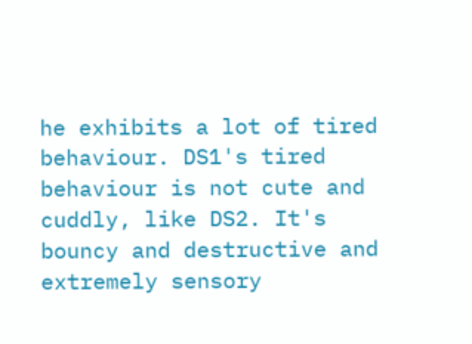he exhibits a lot of tired behaviour. DS1's tired behaviour is not cute and cuddly, like DS2. It's bouncy and destructive and extremely sensory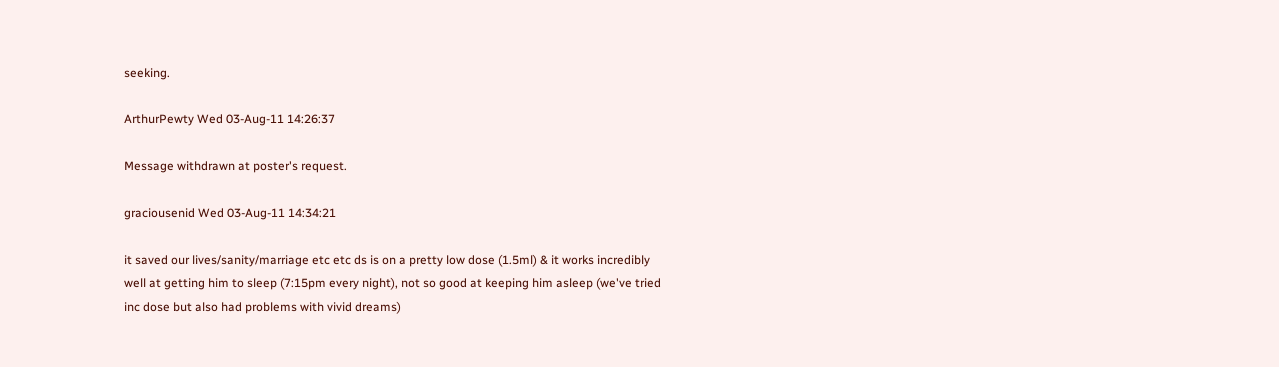seeking.

ArthurPewty Wed 03-Aug-11 14:26:37

Message withdrawn at poster's request.

graciousenid Wed 03-Aug-11 14:34:21

it saved our lives/sanity/marriage etc etc ds is on a pretty low dose (1.5ml) & it works incredibly well at getting him to sleep (7:15pm every night), not so good at keeping him asleep (we've tried inc dose but also had problems with vivid dreams)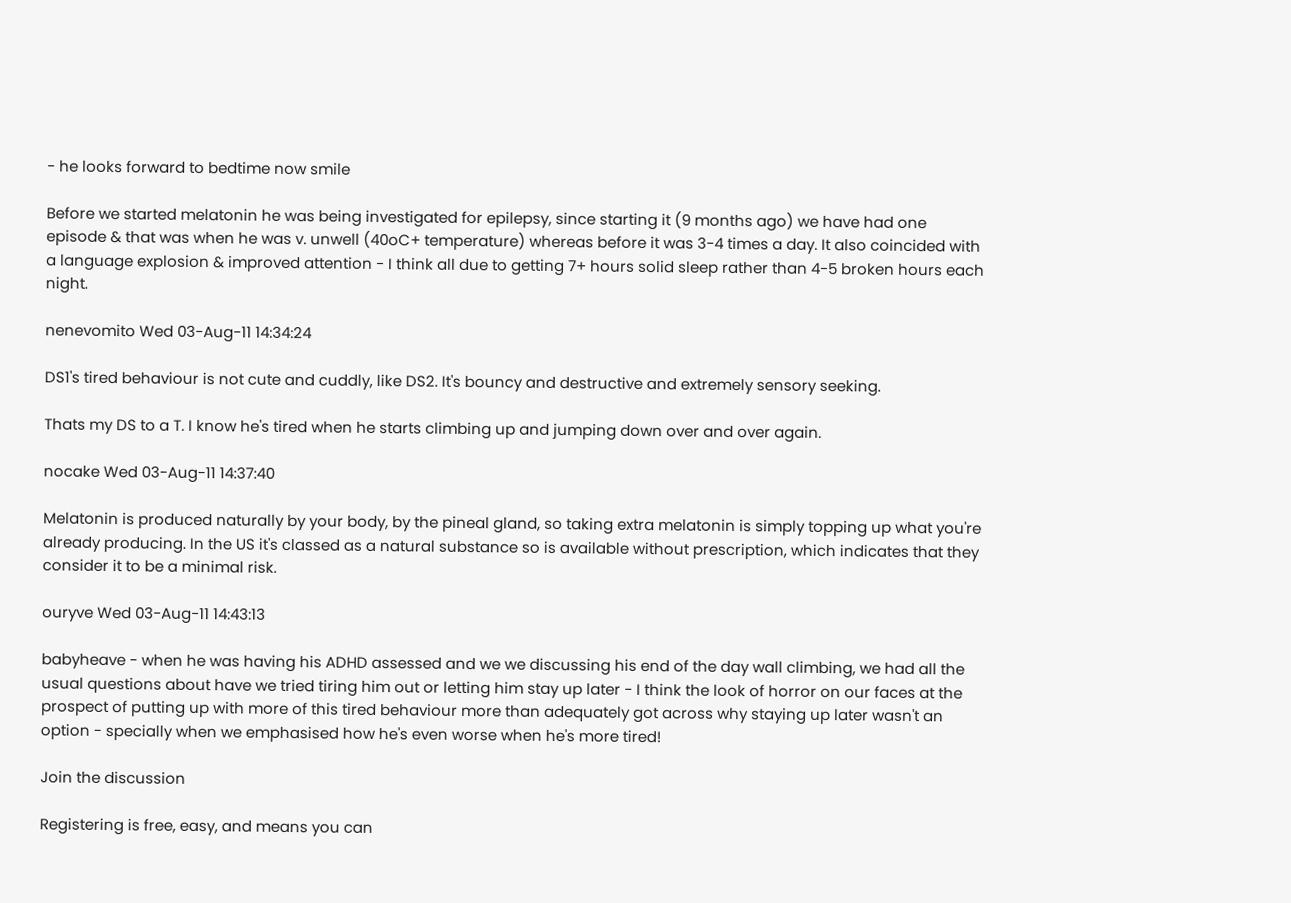- he looks forward to bedtime now smile

Before we started melatonin he was being investigated for epilepsy, since starting it (9 months ago) we have had one episode & that was when he was v. unwell (40oC+ temperature) whereas before it was 3-4 times a day. It also coincided with a language explosion & improved attention - I think all due to getting 7+ hours solid sleep rather than 4-5 broken hours each night.

nenevomito Wed 03-Aug-11 14:34:24

DS1's tired behaviour is not cute and cuddly, like DS2. It's bouncy and destructive and extremely sensory seeking.

Thats my DS to a T. I know he's tired when he starts climbing up and jumping down over and over again.

nocake Wed 03-Aug-11 14:37:40

Melatonin is produced naturally by your body, by the pineal gland, so taking extra melatonin is simply topping up what you're already producing. In the US it's classed as a natural substance so is available without prescription, which indicates that they consider it to be a minimal risk.

ouryve Wed 03-Aug-11 14:43:13

babyheave - when he was having his ADHD assessed and we we discussing his end of the day wall climbing, we had all the usual questions about have we tried tiring him out or letting him stay up later - I think the look of horror on our faces at the prospect of putting up with more of this tired behaviour more than adequately got across why staying up later wasn't an option - specially when we emphasised how he's even worse when he's more tired!

Join the discussion

Registering is free, easy, and means you can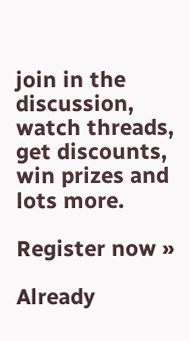join in the discussion, watch threads, get discounts, win prizes and lots more.

Register now »

Already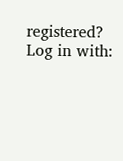registered? Log in with: